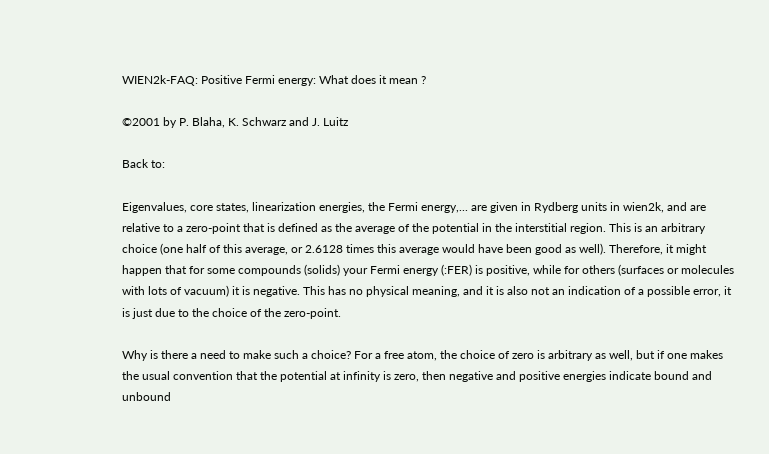WIEN2k-FAQ: Positive Fermi energy: What does it mean ?

©2001 by P. Blaha, K. Schwarz and J. Luitz

Back to:

Eigenvalues, core states, linearization energies, the Fermi energy,... are given in Rydberg units in wien2k, and are relative to a zero-point that is defined as the average of the potential in the interstitial region. This is an arbitrary choice (one half of this average, or 2.6128 times this average would have been good as well). Therefore, it might happen that for some compounds (solids) your Fermi energy (:FER) is positive, while for others (surfaces or molecules with lots of vacuum) it is negative. This has no physical meaning, and it is also not an indication of a possible error, it is just due to the choice of the zero-point.

Why is there a need to make such a choice? For a free atom, the choice of zero is arbitrary as well, but if one makes the usual convention that the potential at infinity is zero, then negative and positive energies indicate bound and unbound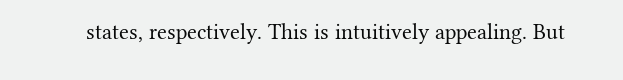states, respectively. This is intuitively appealing. But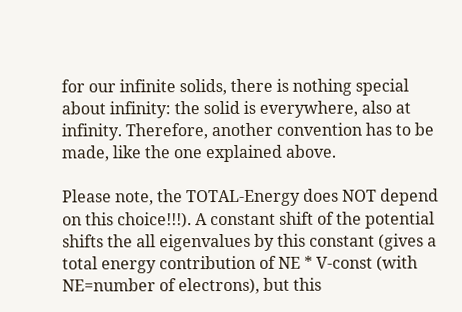for our infinite solids, there is nothing special about infinity: the solid is everywhere, also at infinity. Therefore, another convention has to be made, like the one explained above.

Please note, the TOTAL-Energy does NOT depend on this choice!!!). A constant shift of the potential shifts the all eigenvalues by this constant (gives a total energy contribution of NE * V-const (with NE=number of electrons), but this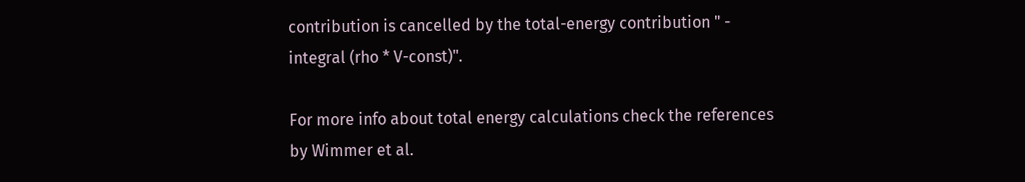contribution is cancelled by the total-energy contribution " - integral (rho * V-const)".

For more info about total energy calculations check the references by Wimmer et al.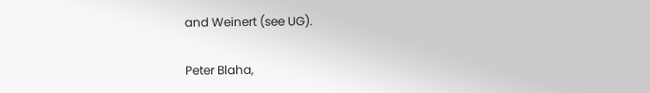and Weinert (see UG).

Peter Blaha,